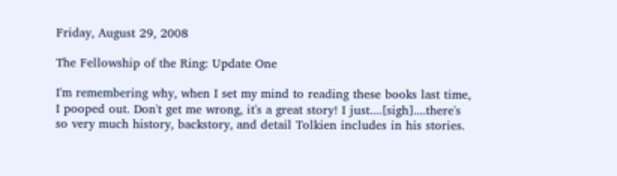Friday, August 29, 2008

The Fellowship of the Ring: Update One

I'm remembering why, when I set my mind to reading these books last time, I pooped out. Don't get me wrong, it's a great story! I just....[sigh]....there's so very much history, backstory, and detail Tolkien includes in his stories.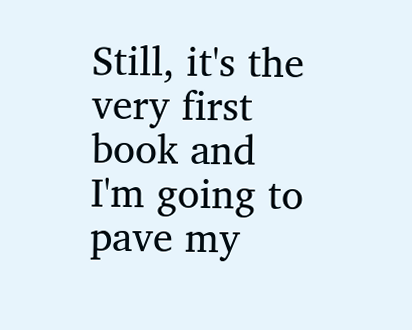Still, it's the very first book and I'm going to pave my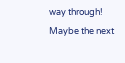way through! Maybe the next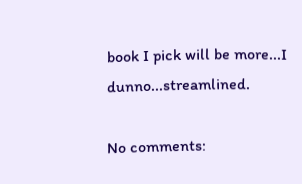book I pick will be more...I dunno...streamlined.

No comments: